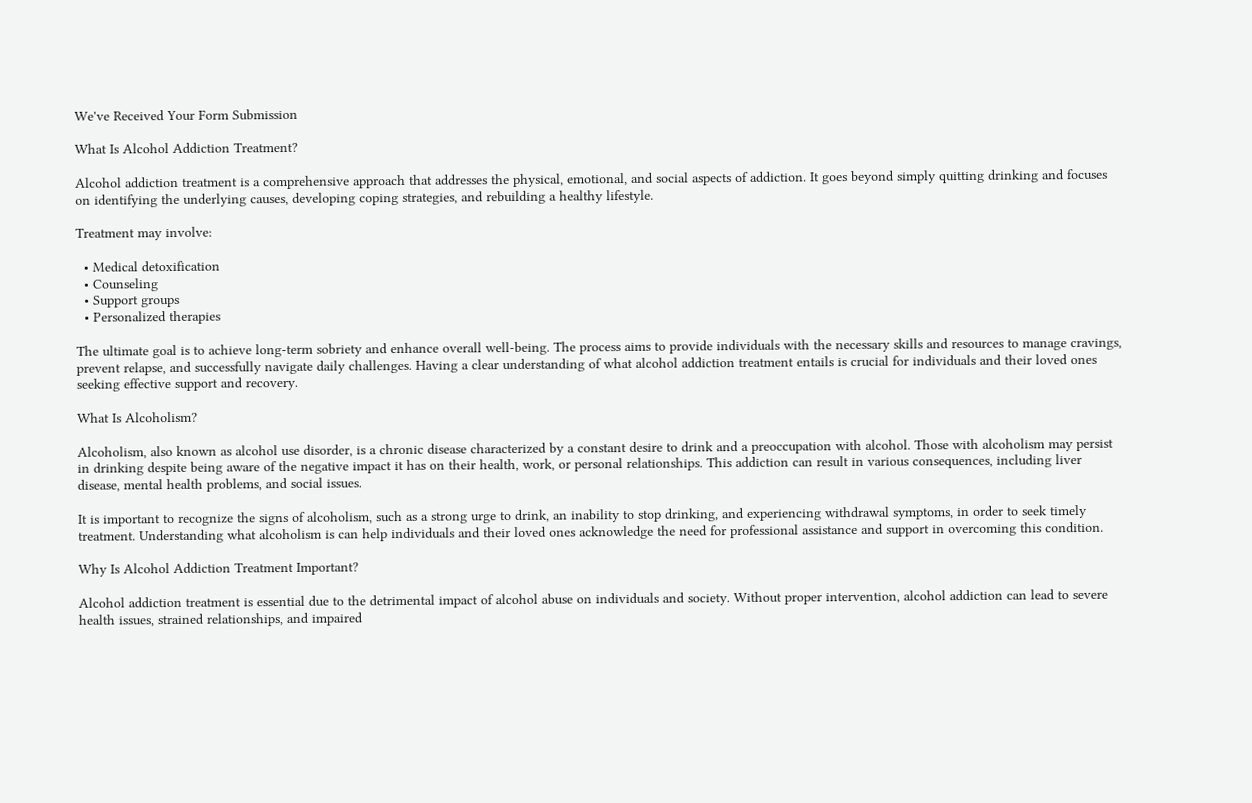We've Received Your Form Submission

What Is Alcohol Addiction Treatment?

Alcohol addiction treatment is a comprehensive approach that addresses the physical, emotional, and social aspects of addiction. It goes beyond simply quitting drinking and focuses on identifying the underlying causes, developing coping strategies, and rebuilding a healthy lifestyle.

Treatment may involve:

  • Medical detoxification
  • Counseling
  • Support groups
  • Personalized therapies

The ultimate goal is to achieve long-term sobriety and enhance overall well-being. The process aims to provide individuals with the necessary skills and resources to manage cravings, prevent relapse, and successfully navigate daily challenges. Having a clear understanding of what alcohol addiction treatment entails is crucial for individuals and their loved ones seeking effective support and recovery.

What Is Alcoholism?

Alcoholism, also known as alcohol use disorder, is a chronic disease characterized by a constant desire to drink and a preoccupation with alcohol. Those with alcoholism may persist in drinking despite being aware of the negative impact it has on their health, work, or personal relationships. This addiction can result in various consequences, including liver disease, mental health problems, and social issues.

It is important to recognize the signs of alcoholism, such as a strong urge to drink, an inability to stop drinking, and experiencing withdrawal symptoms, in order to seek timely treatment. Understanding what alcoholism is can help individuals and their loved ones acknowledge the need for professional assistance and support in overcoming this condition.

Why Is Alcohol Addiction Treatment Important?

Alcohol addiction treatment is essential due to the detrimental impact of alcohol abuse on individuals and society. Without proper intervention, alcohol addiction can lead to severe health issues, strained relationships, and impaired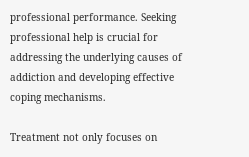professional performance. Seeking professional help is crucial for addressing the underlying causes of addiction and developing effective coping mechanisms.

Treatment not only focuses on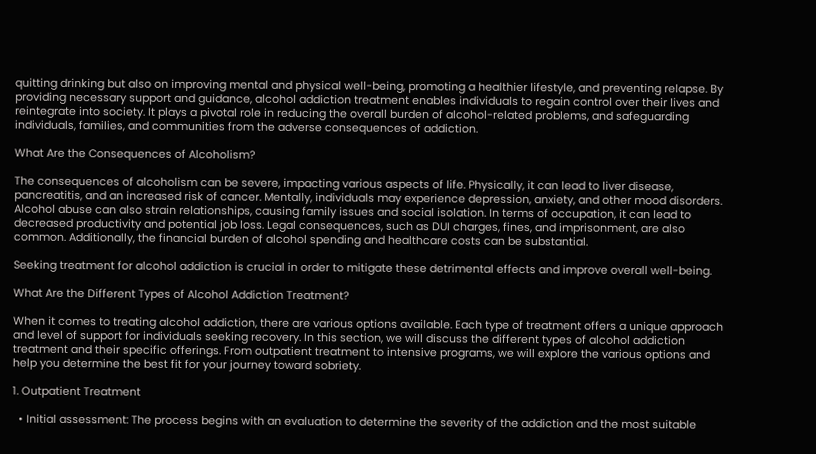quitting drinking but also on improving mental and physical well-being, promoting a healthier lifestyle, and preventing relapse. By providing necessary support and guidance, alcohol addiction treatment enables individuals to regain control over their lives and reintegrate into society. It plays a pivotal role in reducing the overall burden of alcohol-related problems, and safeguarding individuals, families, and communities from the adverse consequences of addiction.

What Are the Consequences of Alcoholism?

The consequences of alcoholism can be severe, impacting various aspects of life. Physically, it can lead to liver disease, pancreatitis, and an increased risk of cancer. Mentally, individuals may experience depression, anxiety, and other mood disorders. Alcohol abuse can also strain relationships, causing family issues and social isolation. In terms of occupation, it can lead to decreased productivity and potential job loss. Legal consequences, such as DUI charges, fines, and imprisonment, are also common. Additionally, the financial burden of alcohol spending and healthcare costs can be substantial.

Seeking treatment for alcohol addiction is crucial in order to mitigate these detrimental effects and improve overall well-being.

What Are the Different Types of Alcohol Addiction Treatment?

When it comes to treating alcohol addiction, there are various options available. Each type of treatment offers a unique approach and level of support for individuals seeking recovery. In this section, we will discuss the different types of alcohol addiction treatment and their specific offerings. From outpatient treatment to intensive programs, we will explore the various options and help you determine the best fit for your journey toward sobriety.

1. Outpatient Treatment

  • Initial assessment: The process begins with an evaluation to determine the severity of the addiction and the most suitable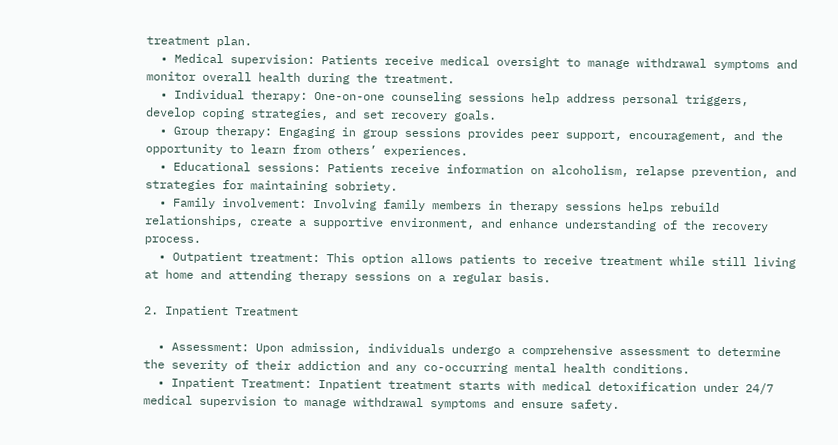treatment plan.
  • Medical supervision: Patients receive medical oversight to manage withdrawal symptoms and monitor overall health during the treatment.
  • Individual therapy: One-on-one counseling sessions help address personal triggers, develop coping strategies, and set recovery goals.
  • Group therapy: Engaging in group sessions provides peer support, encouragement, and the opportunity to learn from others’ experiences.
  • Educational sessions: Patients receive information on alcoholism, relapse prevention, and strategies for maintaining sobriety.
  • Family involvement: Involving family members in therapy sessions helps rebuild relationships, create a supportive environment, and enhance understanding of the recovery process.
  • Outpatient treatment: This option allows patients to receive treatment while still living at home and attending therapy sessions on a regular basis.

2. Inpatient Treatment

  • Assessment: Upon admission, individuals undergo a comprehensive assessment to determine the severity of their addiction and any co-occurring mental health conditions.
  • Inpatient Treatment: Inpatient treatment starts with medical detoxification under 24/7 medical supervision to manage withdrawal symptoms and ensure safety.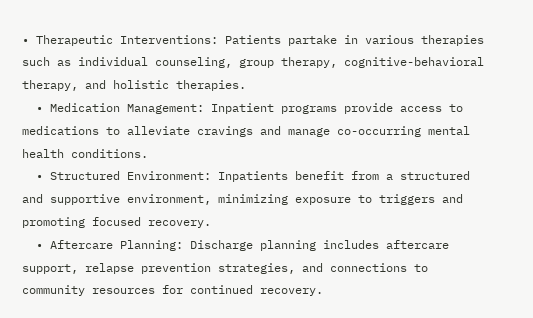• Therapeutic Interventions: Patients partake in various therapies such as individual counseling, group therapy, cognitive-behavioral therapy, and holistic therapies.
  • Medication Management: Inpatient programs provide access to medications to alleviate cravings and manage co-occurring mental health conditions.
  • Structured Environment: Inpatients benefit from a structured and supportive environment, minimizing exposure to triggers and promoting focused recovery.
  • Aftercare Planning: Discharge planning includes aftercare support, relapse prevention strategies, and connections to community resources for continued recovery.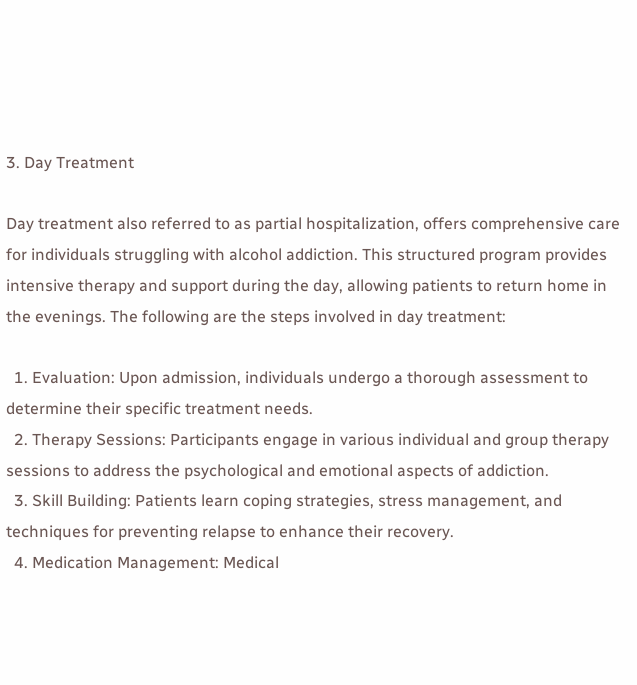3. Day Treatment

Day treatment also referred to as partial hospitalization, offers comprehensive care for individuals struggling with alcohol addiction. This structured program provides intensive therapy and support during the day, allowing patients to return home in the evenings. The following are the steps involved in day treatment:

  1. Evaluation: Upon admission, individuals undergo a thorough assessment to determine their specific treatment needs.
  2. Therapy Sessions: Participants engage in various individual and group therapy sessions to address the psychological and emotional aspects of addiction.
  3. Skill Building: Patients learn coping strategies, stress management, and techniques for preventing relapse to enhance their recovery.
  4. Medication Management: Medical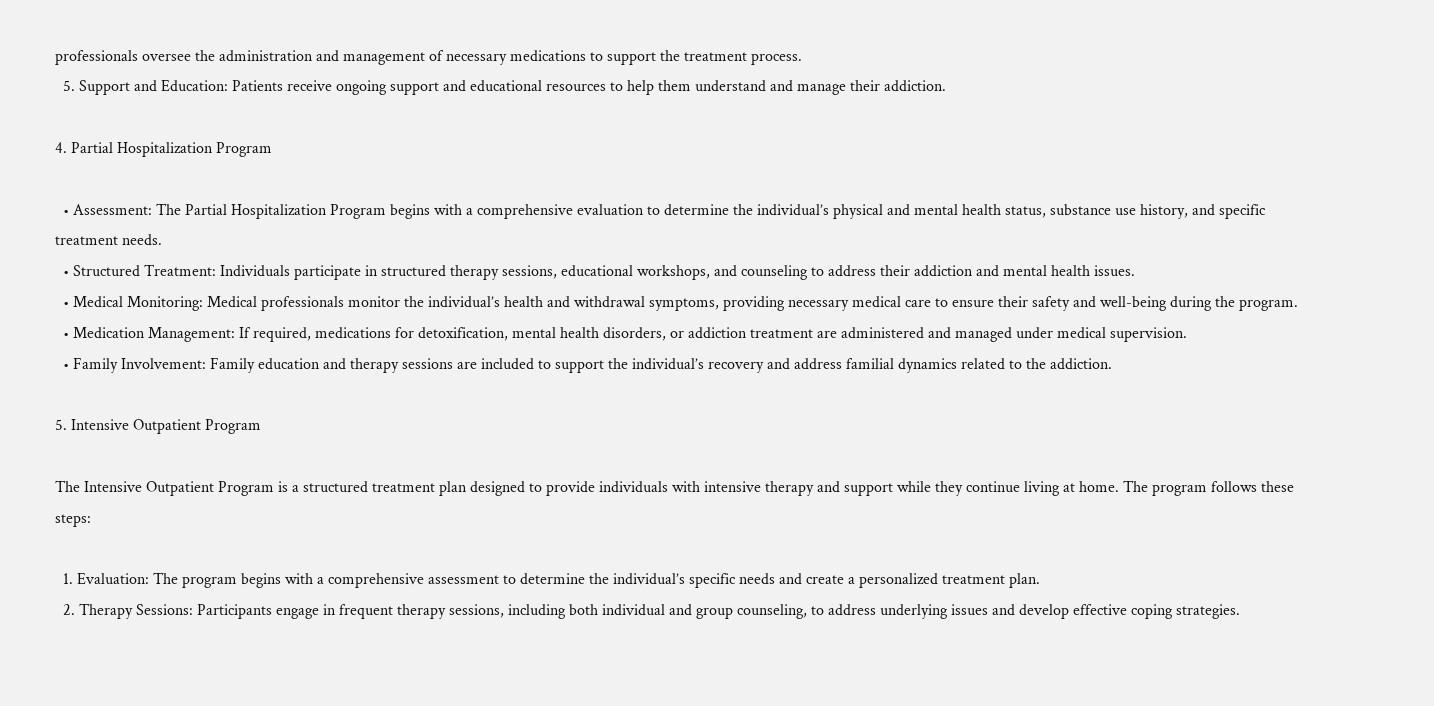professionals oversee the administration and management of necessary medications to support the treatment process.
  5. Support and Education: Patients receive ongoing support and educational resources to help them understand and manage their addiction.

4. Partial Hospitalization Program

  • Assessment: The Partial Hospitalization Program begins with a comprehensive evaluation to determine the individual’s physical and mental health status, substance use history, and specific treatment needs.
  • Structured Treatment: Individuals participate in structured therapy sessions, educational workshops, and counseling to address their addiction and mental health issues.
  • Medical Monitoring: Medical professionals monitor the individual’s health and withdrawal symptoms, providing necessary medical care to ensure their safety and well-being during the program.
  • Medication Management: If required, medications for detoxification, mental health disorders, or addiction treatment are administered and managed under medical supervision.
  • Family Involvement: Family education and therapy sessions are included to support the individual’s recovery and address familial dynamics related to the addiction.

5. Intensive Outpatient Program

The Intensive Outpatient Program is a structured treatment plan designed to provide individuals with intensive therapy and support while they continue living at home. The program follows these steps:

  1. Evaluation: The program begins with a comprehensive assessment to determine the individual’s specific needs and create a personalized treatment plan.
  2. Therapy Sessions: Participants engage in frequent therapy sessions, including both individual and group counseling, to address underlying issues and develop effective coping strategies.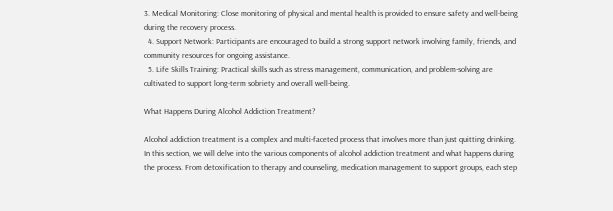3. Medical Monitoring: Close monitoring of physical and mental health is provided to ensure safety and well-being during the recovery process.
  4. Support Network: Participants are encouraged to build a strong support network involving family, friends, and community resources for ongoing assistance.
  5. Life Skills Training: Practical skills such as stress management, communication, and problem-solving are cultivated to support long-term sobriety and overall well-being.

What Happens During Alcohol Addiction Treatment?

Alcohol addiction treatment is a complex and multi-faceted process that involves more than just quitting drinking. In this section, we will delve into the various components of alcohol addiction treatment and what happens during the process. From detoxification to therapy and counseling, medication management to support groups, each step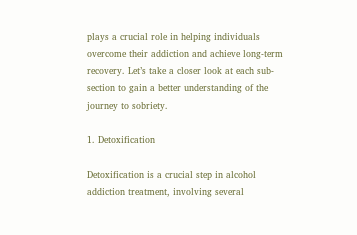plays a crucial role in helping individuals overcome their addiction and achieve long-term recovery. Let’s take a closer look at each sub-section to gain a better understanding of the journey to sobriety.

1. Detoxification

Detoxification is a crucial step in alcohol addiction treatment, involving several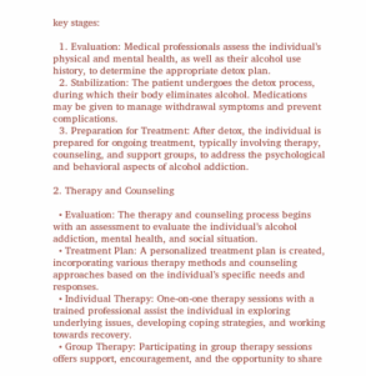key stages:

  1. Evaluation: Medical professionals assess the individual’s physical and mental health, as well as their alcohol use history, to determine the appropriate detox plan.
  2. Stabilization: The patient undergoes the detox process, during which their body eliminates alcohol. Medications may be given to manage withdrawal symptoms and prevent complications.
  3. Preparation for Treatment: After detox, the individual is prepared for ongoing treatment, typically involving therapy, counseling, and support groups, to address the psychological and behavioral aspects of alcohol addiction.

2. Therapy and Counseling

  • Evaluation: The therapy and counseling process begins with an assessment to evaluate the individual’s alcohol addiction, mental health, and social situation.
  • Treatment Plan: A personalized treatment plan is created, incorporating various therapy methods and counseling approaches based on the individual’s specific needs and responses.
  • Individual Therapy: One-on-one therapy sessions with a trained professional assist the individual in exploring underlying issues, developing coping strategies, and working towards recovery.
  • Group Therapy: Participating in group therapy sessions offers support, encouragement, and the opportunity to share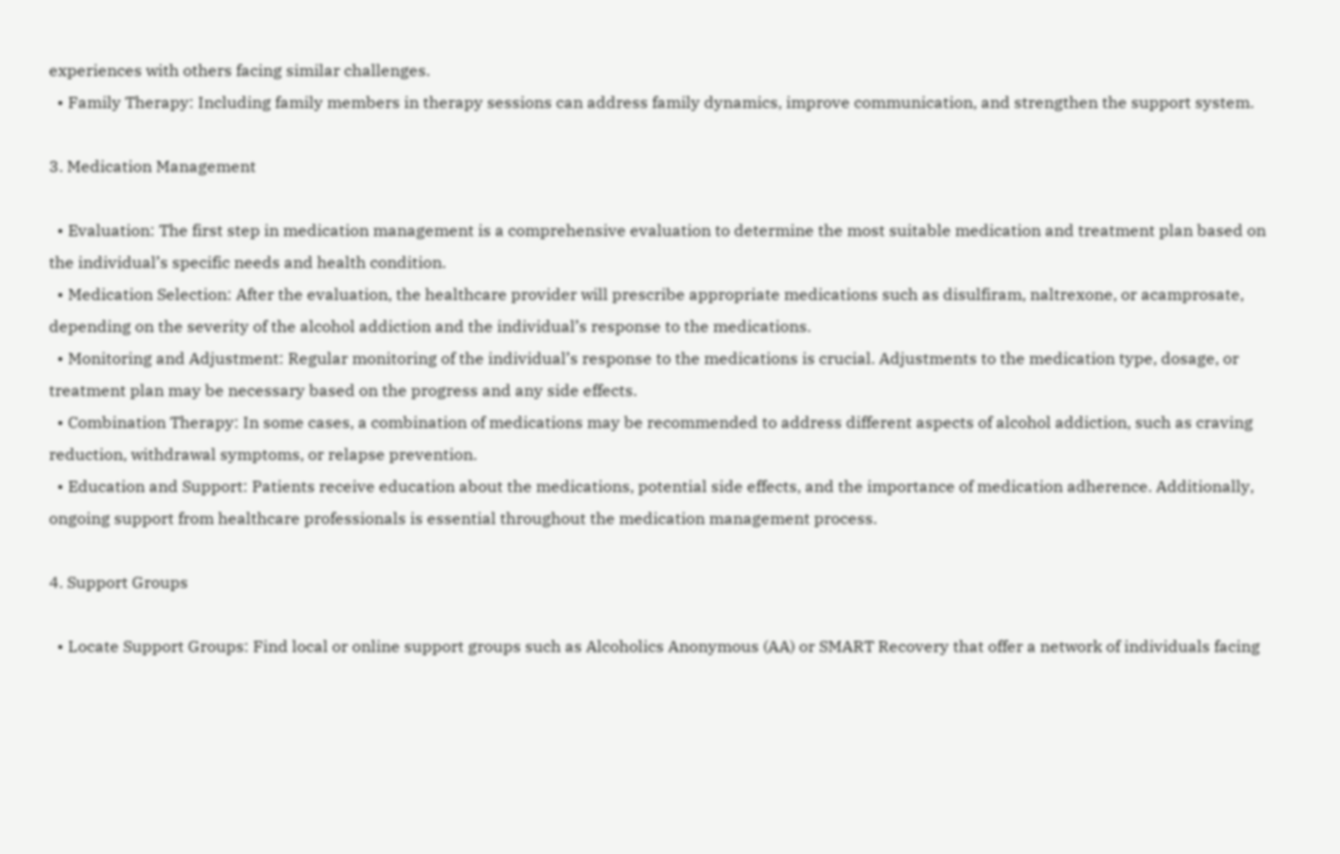experiences with others facing similar challenges.
  • Family Therapy: Including family members in therapy sessions can address family dynamics, improve communication, and strengthen the support system.

3. Medication Management

  • Evaluation: The first step in medication management is a comprehensive evaluation to determine the most suitable medication and treatment plan based on the individual’s specific needs and health condition.
  • Medication Selection: After the evaluation, the healthcare provider will prescribe appropriate medications such as disulfiram, naltrexone, or acamprosate, depending on the severity of the alcohol addiction and the individual’s response to the medications.
  • Monitoring and Adjustment: Regular monitoring of the individual’s response to the medications is crucial. Adjustments to the medication type, dosage, or treatment plan may be necessary based on the progress and any side effects.
  • Combination Therapy: In some cases, a combination of medications may be recommended to address different aspects of alcohol addiction, such as craving reduction, withdrawal symptoms, or relapse prevention.
  • Education and Support: Patients receive education about the medications, potential side effects, and the importance of medication adherence. Additionally, ongoing support from healthcare professionals is essential throughout the medication management process.

4. Support Groups

  • Locate Support Groups: Find local or online support groups such as Alcoholics Anonymous (AA) or SMART Recovery that offer a network of individuals facing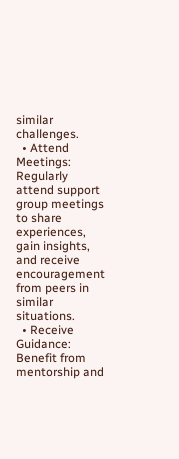similar challenges.
  • Attend Meetings: Regularly attend support group meetings to share experiences, gain insights, and receive encouragement from peers in similar situations.
  • Receive Guidance: Benefit from mentorship and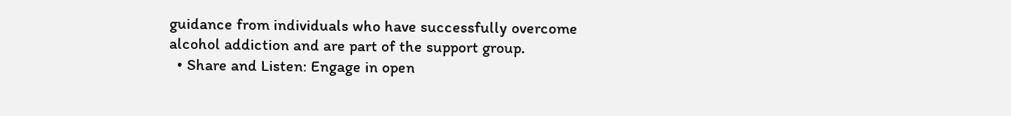guidance from individuals who have successfully overcome alcohol addiction and are part of the support group.
  • Share and Listen: Engage in open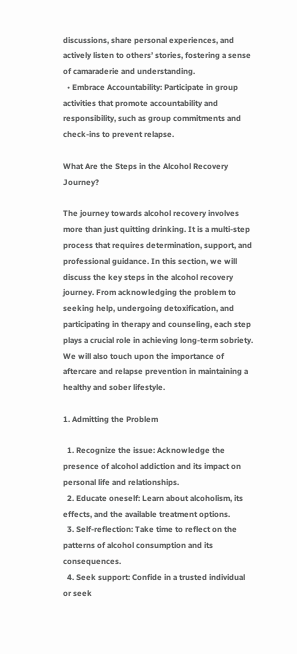discussions, share personal experiences, and actively listen to others’ stories, fostering a sense of camaraderie and understanding.
  • Embrace Accountability: Participate in group activities that promote accountability and responsibility, such as group commitments and check-ins to prevent relapse.

What Are the Steps in the Alcohol Recovery Journey?

The journey towards alcohol recovery involves more than just quitting drinking. It is a multi-step process that requires determination, support, and professional guidance. In this section, we will discuss the key steps in the alcohol recovery journey. From acknowledging the problem to seeking help, undergoing detoxification, and participating in therapy and counseling, each step plays a crucial role in achieving long-term sobriety. We will also touch upon the importance of aftercare and relapse prevention in maintaining a healthy and sober lifestyle.

1. Admitting the Problem

  1. Recognize the issue: Acknowledge the presence of alcohol addiction and its impact on personal life and relationships.
  2. Educate oneself: Learn about alcoholism, its effects, and the available treatment options.
  3. Self-reflection: Take time to reflect on the patterns of alcohol consumption and its consequences.
  4. Seek support: Confide in a trusted individual or seek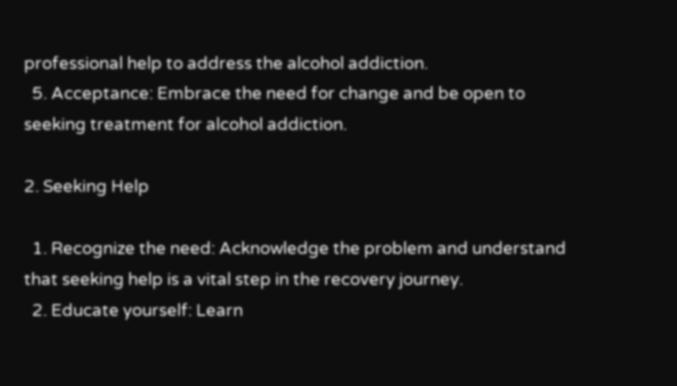professional help to address the alcohol addiction.
  5. Acceptance: Embrace the need for change and be open to seeking treatment for alcohol addiction.

2. Seeking Help

  1. Recognize the need: Acknowledge the problem and understand that seeking help is a vital step in the recovery journey.
  2. Educate yourself: Learn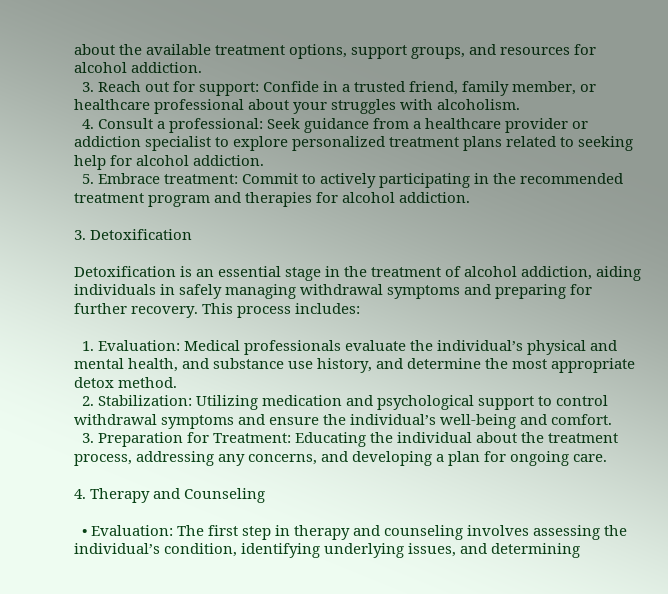about the available treatment options, support groups, and resources for alcohol addiction.
  3. Reach out for support: Confide in a trusted friend, family member, or healthcare professional about your struggles with alcoholism.
  4. Consult a professional: Seek guidance from a healthcare provider or addiction specialist to explore personalized treatment plans related to seeking help for alcohol addiction.
  5. Embrace treatment: Commit to actively participating in the recommended treatment program and therapies for alcohol addiction.

3. Detoxification

Detoxification is an essential stage in the treatment of alcohol addiction, aiding individuals in safely managing withdrawal symptoms and preparing for further recovery. This process includes:

  1. Evaluation: Medical professionals evaluate the individual’s physical and mental health, and substance use history, and determine the most appropriate detox method.
  2. Stabilization: Utilizing medication and psychological support to control withdrawal symptoms and ensure the individual’s well-being and comfort.
  3. Preparation for Treatment: Educating the individual about the treatment process, addressing any concerns, and developing a plan for ongoing care.

4. Therapy and Counseling

  • Evaluation: The first step in therapy and counseling involves assessing the individual’s condition, identifying underlying issues, and determining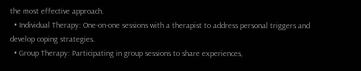the most effective approach.
  • Individual Therapy: One-on-one sessions with a therapist to address personal triggers and develop coping strategies.
  • Group Therapy: Participating in group sessions to share experiences,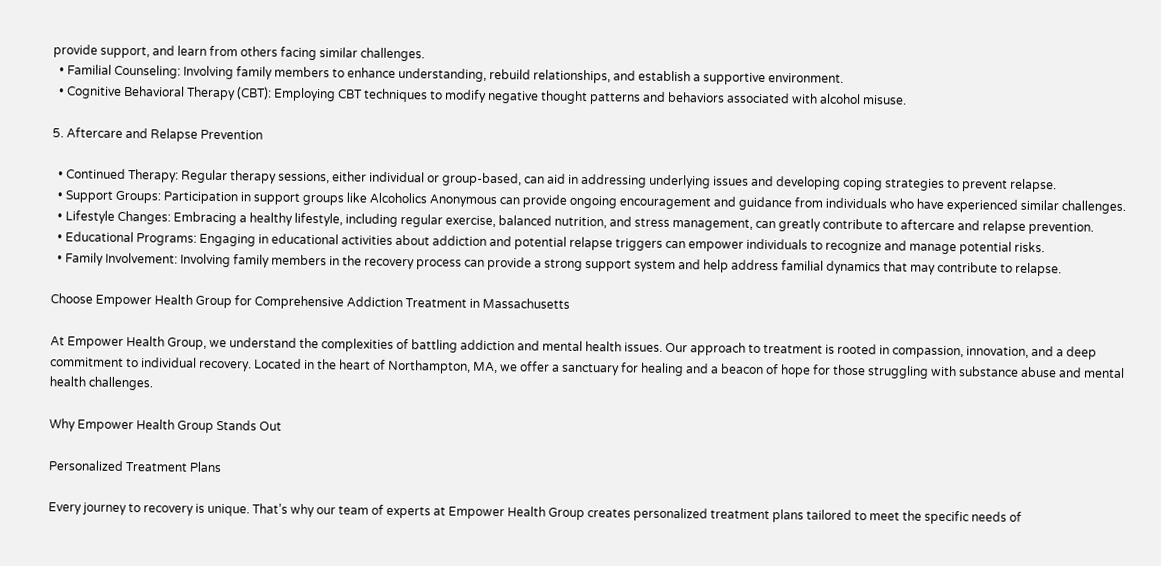provide support, and learn from others facing similar challenges.
  • Familial Counseling: Involving family members to enhance understanding, rebuild relationships, and establish a supportive environment.
  • Cognitive Behavioral Therapy (CBT): Employing CBT techniques to modify negative thought patterns and behaviors associated with alcohol misuse.

5. Aftercare and Relapse Prevention

  • Continued Therapy: Regular therapy sessions, either individual or group-based, can aid in addressing underlying issues and developing coping strategies to prevent relapse.
  • Support Groups: Participation in support groups like Alcoholics Anonymous can provide ongoing encouragement and guidance from individuals who have experienced similar challenges.
  • Lifestyle Changes: Embracing a healthy lifestyle, including regular exercise, balanced nutrition, and stress management, can greatly contribute to aftercare and relapse prevention.
  • Educational Programs: Engaging in educational activities about addiction and potential relapse triggers can empower individuals to recognize and manage potential risks.
  • Family Involvement: Involving family members in the recovery process can provide a strong support system and help address familial dynamics that may contribute to relapse.

Choose Empower Health Group for Comprehensive Addiction Treatment in Massachusetts

At Empower Health Group, we understand the complexities of battling addiction and mental health issues. Our approach to treatment is rooted in compassion, innovation, and a deep commitment to individual recovery. Located in the heart of Northampton, MA, we offer a sanctuary for healing and a beacon of hope for those struggling with substance abuse and mental health challenges.

Why Empower Health Group Stands Out

Personalized Treatment Plans

Every journey to recovery is unique. That’s why our team of experts at Empower Health Group creates personalized treatment plans tailored to meet the specific needs of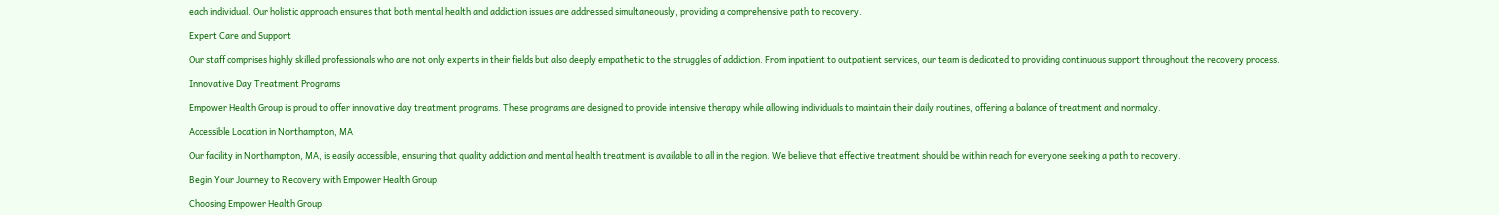each individual. Our holistic approach ensures that both mental health and addiction issues are addressed simultaneously, providing a comprehensive path to recovery.

Expert Care and Support

Our staff comprises highly skilled professionals who are not only experts in their fields but also deeply empathetic to the struggles of addiction. From inpatient to outpatient services, our team is dedicated to providing continuous support throughout the recovery process.

Innovative Day Treatment Programs

Empower Health Group is proud to offer innovative day treatment programs. These programs are designed to provide intensive therapy while allowing individuals to maintain their daily routines, offering a balance of treatment and normalcy.

Accessible Location in Northampton, MA

Our facility in Northampton, MA, is easily accessible, ensuring that quality addiction and mental health treatment is available to all in the region. We believe that effective treatment should be within reach for everyone seeking a path to recovery.

Begin Your Journey to Recovery with Empower Health Group

Choosing Empower Health Group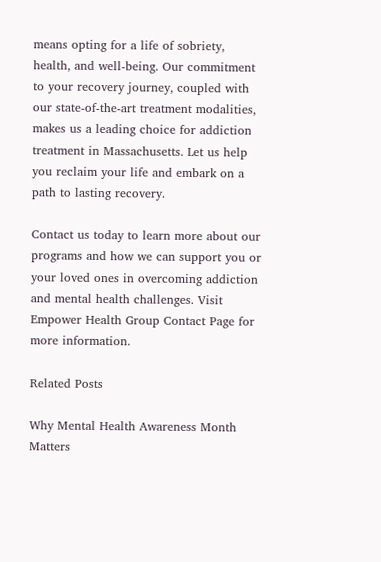means opting for a life of sobriety, health, and well-being. Our commitment to your recovery journey, coupled with our state-of-the-art treatment modalities, makes us a leading choice for addiction treatment in Massachusetts. Let us help you reclaim your life and embark on a path to lasting recovery.

Contact us today to learn more about our programs and how we can support you or your loved ones in overcoming addiction and mental health challenges. Visit Empower Health Group Contact Page for more information.

Related Posts

Why Mental Health Awareness Month Matters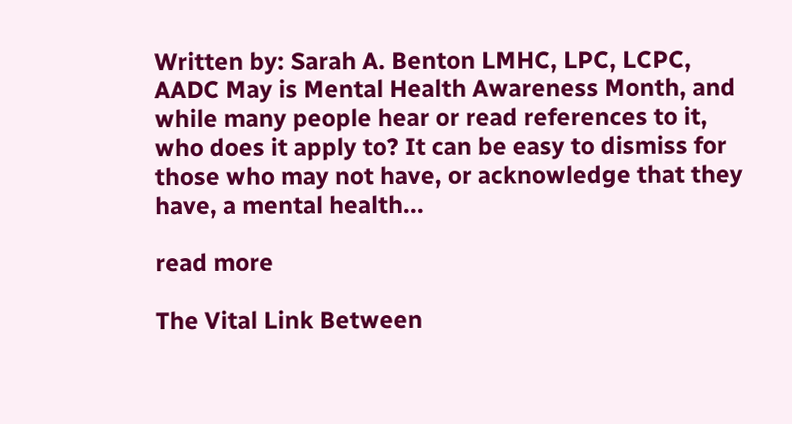Written by: Sarah A. Benton LMHC, LPC, LCPC, AADC May is Mental Health Awareness Month, and while many people hear or read references to it, who does it apply to? It can be easy to dismiss for those who may not have, or acknowledge that they have, a mental health...

read more

The Vital Link Between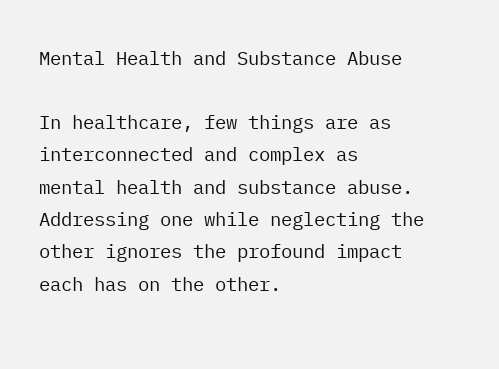Mental Health and Substance Abuse

In healthcare, few things are as interconnected and complex as mental health and substance abuse. Addressing one while neglecting the other ignores the profound impact each has on the other.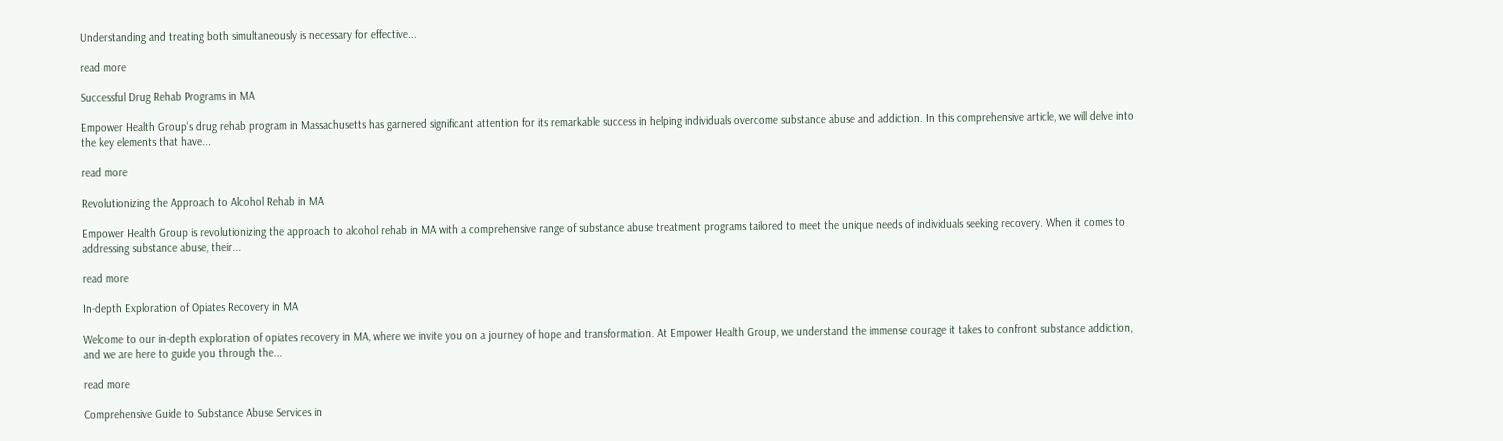Understanding and treating both simultaneously is necessary for effective...

read more

Successful Drug Rehab Programs in MA

Empower Health Group's drug rehab program in Massachusetts has garnered significant attention for its remarkable success in helping individuals overcome substance abuse and addiction. In this comprehensive article, we will delve into the key elements that have...

read more

Revolutionizing the Approach to Alcohol Rehab in MA

Empower Health Group is revolutionizing the approach to alcohol rehab in MA with a comprehensive range of substance abuse treatment programs tailored to meet the unique needs of individuals seeking recovery. When it comes to addressing substance abuse, their...

read more

In-depth Exploration of Opiates Recovery in MA

Welcome to our in-depth exploration of opiates recovery in MA, where we invite you on a journey of hope and transformation. At Empower Health Group, we understand the immense courage it takes to confront substance addiction, and we are here to guide you through the...

read more

Comprehensive Guide to Substance Abuse Services in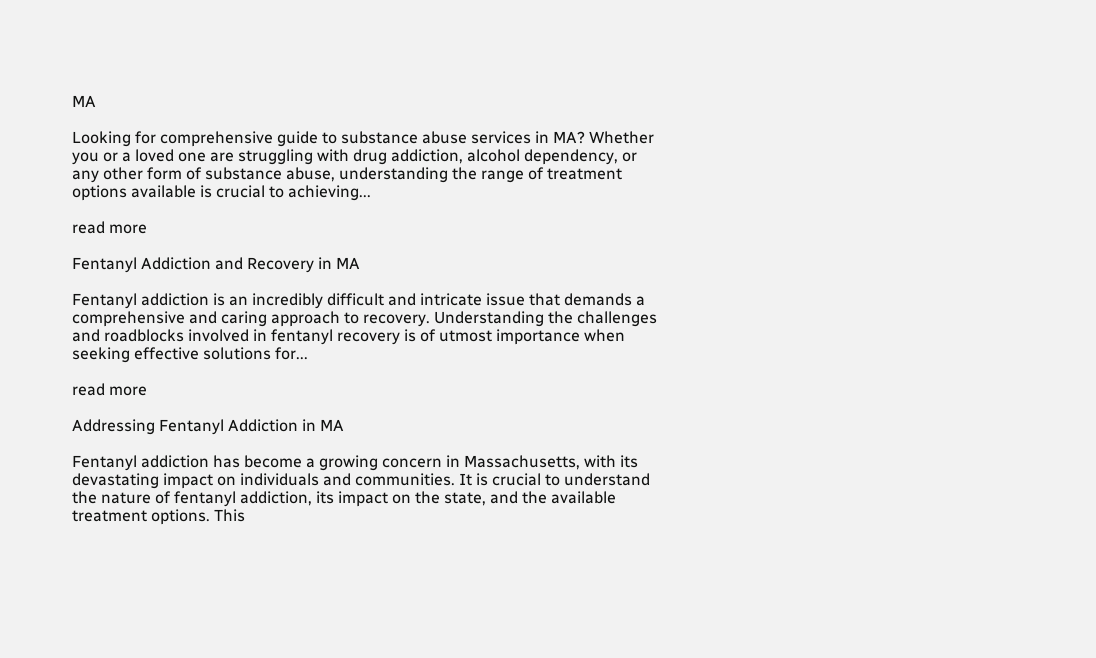MA

Looking for comprehensive guide to substance abuse services in MA? Whether you or a loved one are struggling with drug addiction, alcohol dependency, or any other form of substance abuse, understanding the range of treatment options available is crucial to achieving...

read more

Fentanyl Addiction and Recovery in MA

Fentanyl addiction is an incredibly difficult and intricate issue that demands a comprehensive and caring approach to recovery. Understanding the challenges and roadblocks involved in fentanyl recovery is of utmost importance when seeking effective solutions for...

read more

Addressing Fentanyl Addiction in MA

Fentanyl addiction has become a growing concern in Massachusetts, with its devastating impact on individuals and communities. It is crucial to understand the nature of fentanyl addiction, its impact on the state, and the available treatment options. This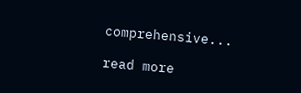comprehensive...

read more